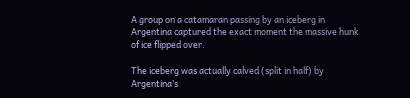A group on a catamaran passing by an iceberg in Argentina captured the exact moment the massive hunk of ice flipped over.

The iceberg was actually calved (split in half) by Argentina’s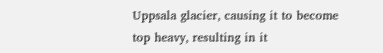Uppsala glacier, causing it to become top heavy, resulting in it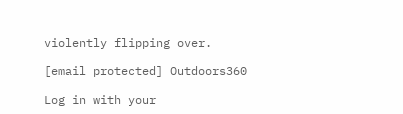violently flipping over.

[email protected] Outdoors360

Log in with your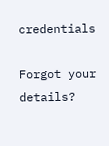credentials

Forgot your details?